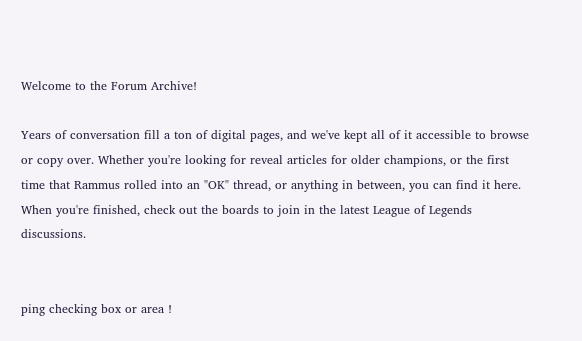Welcome to the Forum Archive!

Years of conversation fill a ton of digital pages, and we've kept all of it accessible to browse or copy over. Whether you're looking for reveal articles for older champions, or the first time that Rammus rolled into an "OK" thread, or anything in between, you can find it here. When you're finished, check out the boards to join in the latest League of Legends discussions.


ping checking box or area !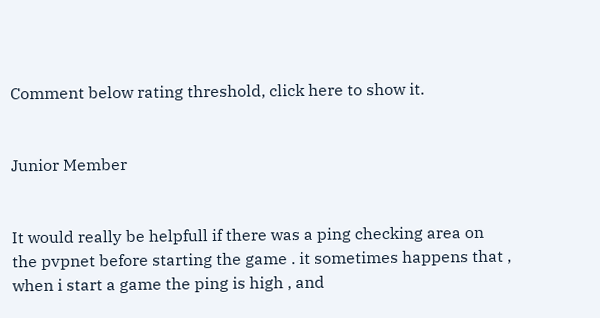Comment below rating threshold, click here to show it.


Junior Member


It would really be helpfull if there was a ping checking area on the pvpnet before starting the game . it sometimes happens that , when i start a game the ping is high , and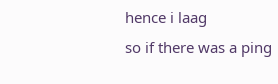hence i laag
so if there was a ping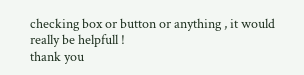checking box or button or anything , it would really be helpfull !
thank you